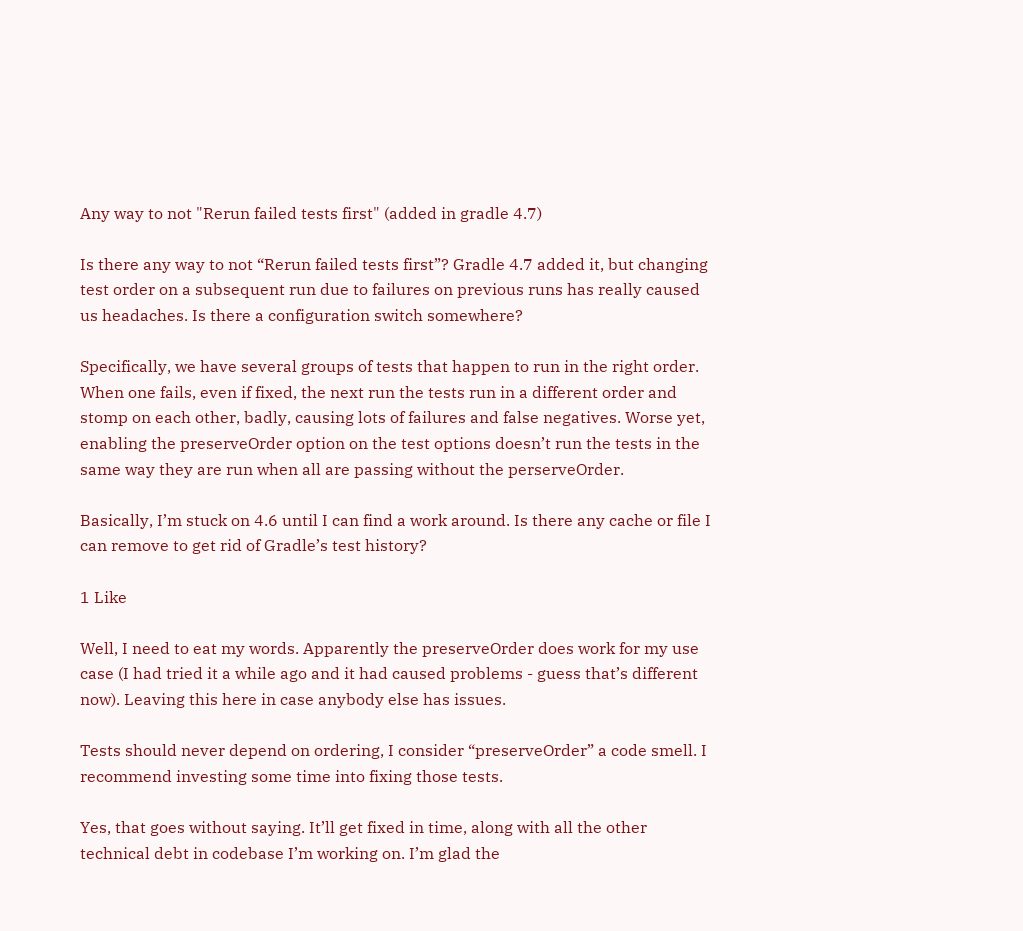Any way to not "Rerun failed tests first" (added in gradle 4.7)

Is there any way to not “Rerun failed tests first”? Gradle 4.7 added it, but changing test order on a subsequent run due to failures on previous runs has really caused us headaches. Is there a configuration switch somewhere?

Specifically, we have several groups of tests that happen to run in the right order. When one fails, even if fixed, the next run the tests run in a different order and stomp on each other, badly, causing lots of failures and false negatives. Worse yet, enabling the preserveOrder option on the test options doesn’t run the tests in the same way they are run when all are passing without the perserveOrder.

Basically, I’m stuck on 4.6 until I can find a work around. Is there any cache or file I can remove to get rid of Gradle’s test history?

1 Like

Well, I need to eat my words. Apparently the preserveOrder does work for my use case (I had tried it a while ago and it had caused problems - guess that’s different now). Leaving this here in case anybody else has issues.

Tests should never depend on ordering, I consider “preserveOrder” a code smell. I recommend investing some time into fixing those tests.

Yes, that goes without saying. It’ll get fixed in time, along with all the other technical debt in codebase I’m working on. I’m glad the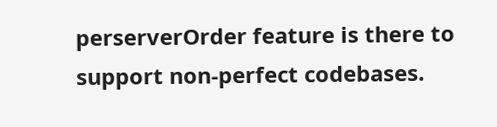perserverOrder feature is there to support non-perfect codebases.